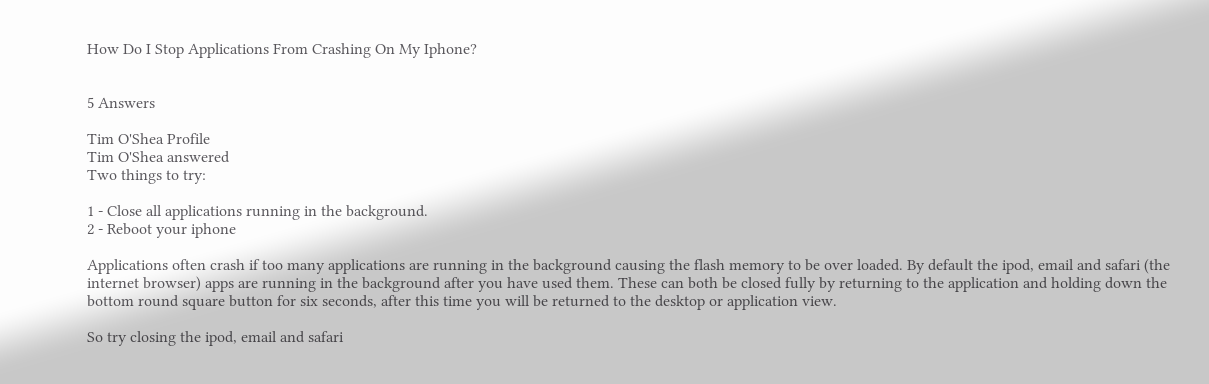How Do I Stop Applications From Crashing On My Iphone?


5 Answers

Tim O'Shea Profile
Tim O'Shea answered
Two things to try:

1 - Close all applications running in the background.
2 - Reboot your iphone

Applications often crash if too many applications are running in the background causing the flash memory to be over loaded. By default the ipod, email and safari (the internet browser) apps are running in the background after you have used them. These can both be closed fully by returning to the application and holding down the bottom round square button for six seconds, after this time you will be returned to the desktop or application view.

So try closing the ipod, email and safari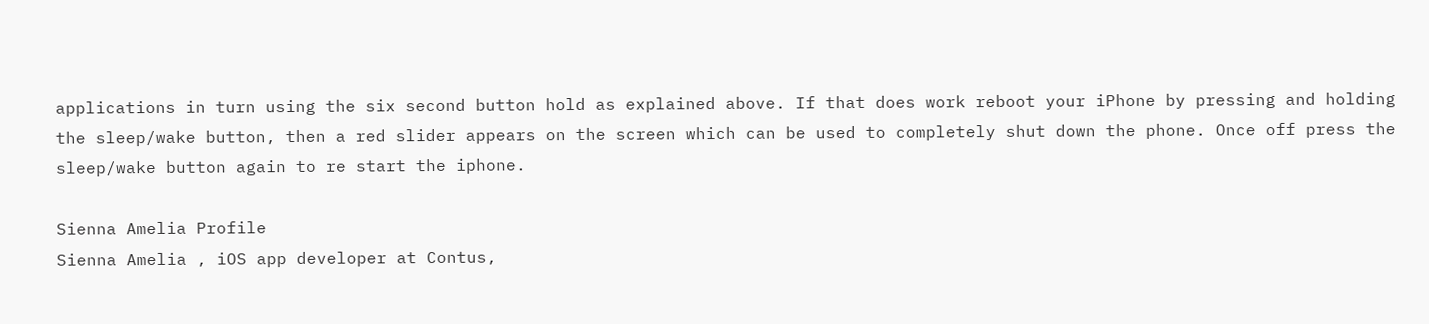applications in turn using the six second button hold as explained above. If that does work reboot your iPhone by pressing and holding the sleep/wake button, then a red slider appears on the screen which can be used to completely shut down the phone. Once off press the sleep/wake button again to re start the iphone.

Sienna Amelia Profile
Sienna Amelia , iOS app developer at Contus,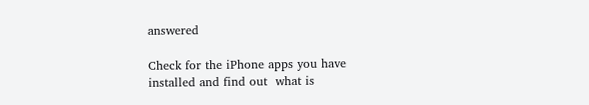answered

Check for the iPhone apps you have installed and find out  what is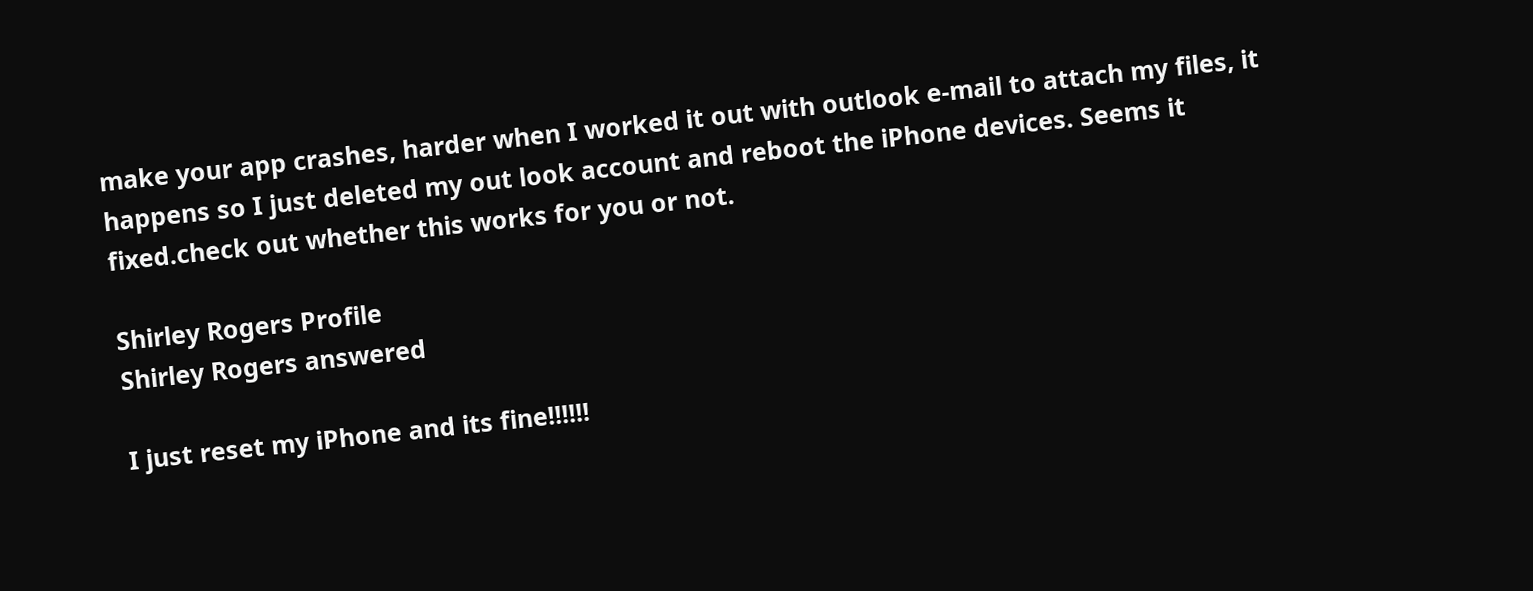make your app crashes, harder when I worked it out with outlook e-mail to attach my files, it happens so I just deleted my out look account and reboot the iPhone devices. Seems it fixed.check out whether this works for you or not.

Shirley Rogers Profile
Shirley Rogers answered

I just reset my iPhone and its fine!!!!!!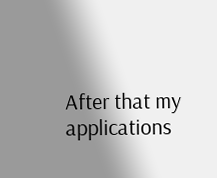After that my applications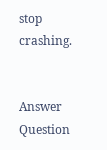stop crashing.


Answer Question